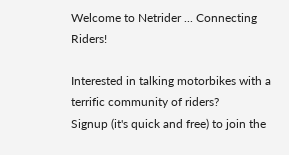Welcome to Netrider ... Connecting Riders!

Interested in talking motorbikes with a terrific community of riders?
Signup (it's quick and free) to join the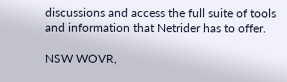discussions and access the full suite of tools and information that Netrider has to offer.

NSW WOVR,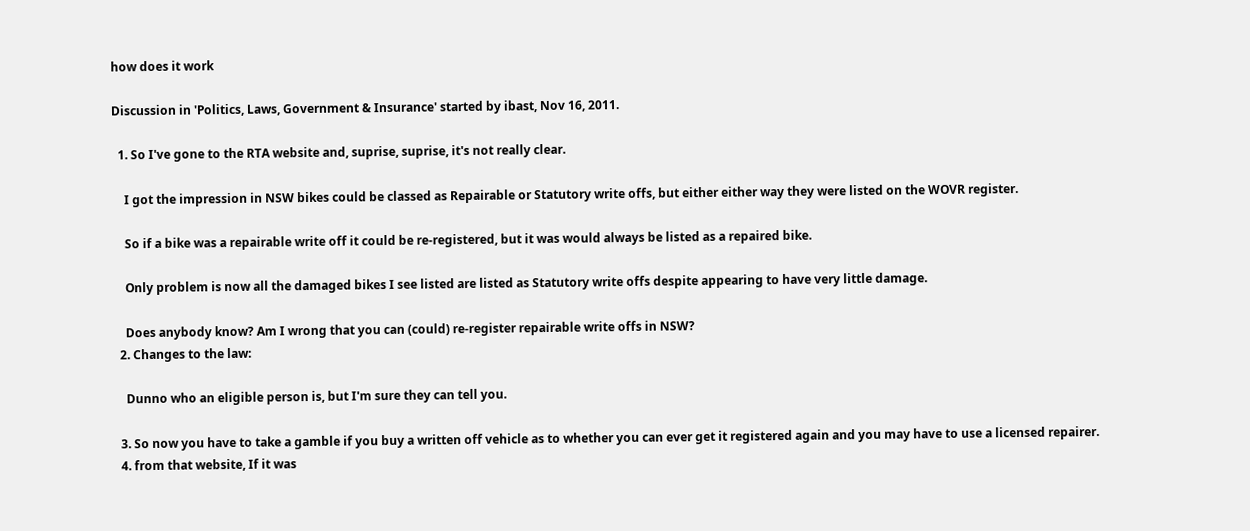how does it work

Discussion in 'Politics, Laws, Government & Insurance' started by ibast, Nov 16, 2011.

  1. So I've gone to the RTA website and, suprise, suprise, it's not really clear.

    I got the impression in NSW bikes could be classed as Repairable or Statutory write offs, but either either way they were listed on the WOVR register.

    So if a bike was a repairable write off it could be re-registered, but it was would always be listed as a repaired bike.

    Only problem is now all the damaged bikes I see listed are listed as Statutory write offs despite appearing to have very little damage.

    Does anybody know? Am I wrong that you can (could) re-register repairable write offs in NSW?
  2. Changes to the law:

    Dunno who an eligible person is, but I'm sure they can tell you.

  3. So now you have to take a gamble if you buy a written off vehicle as to whether you can ever get it registered again and you may have to use a licensed repairer.
  4. from that website, If it was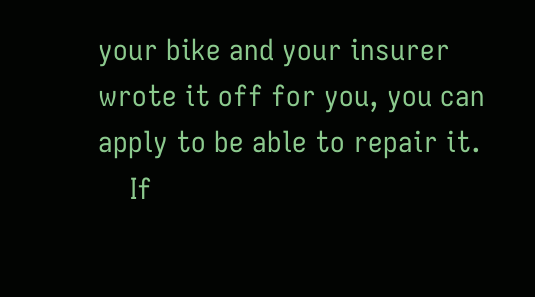your bike and your insurer wrote it off for you, you can apply to be able to repair it.
    If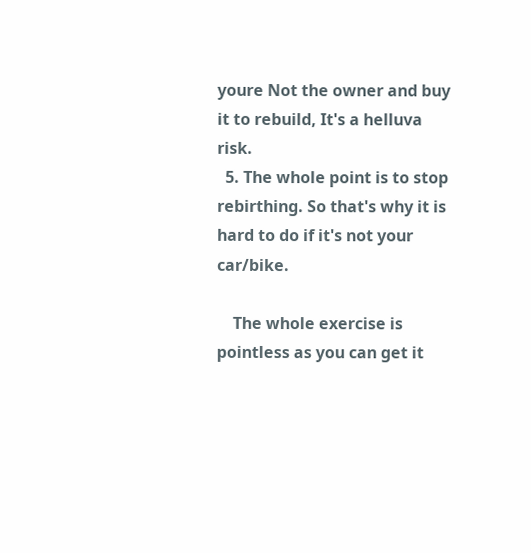youre Not the owner and buy it to rebuild, It's a helluva risk.
  5. The whole point is to stop rebirthing. So that's why it is hard to do if it's not your car/bike.

    The whole exercise is pointless as you can get it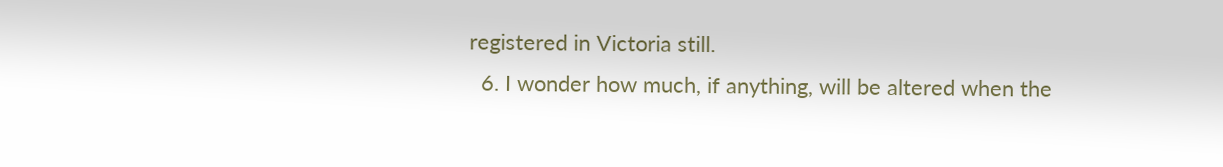registered in Victoria still.
  6. I wonder how much, if anything, will be altered when the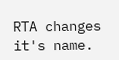RTA changes it's name.